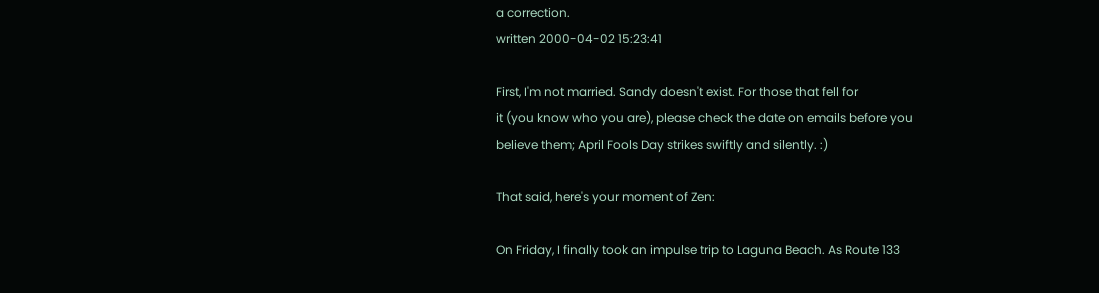a correction.
written 2000-04-02 15:23:41

First, I'm not married. Sandy doesn't exist. For those that fell for
it (you know who you are), please check the date on emails before you
believe them; April Fools Day strikes swiftly and silently. :)

That said, here's your moment of Zen:

On Friday, I finally took an impulse trip to Laguna Beach. As Route 133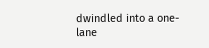dwindled into a one-lane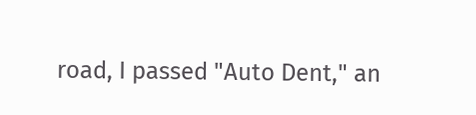road, I passed "Auto Dent," an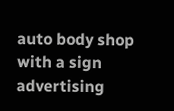auto body shop
with a sign advertising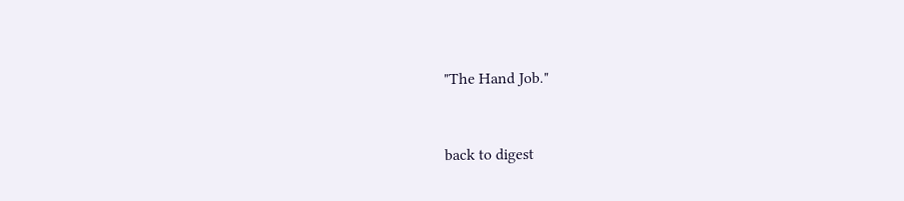"The Hand Job."


back to digest